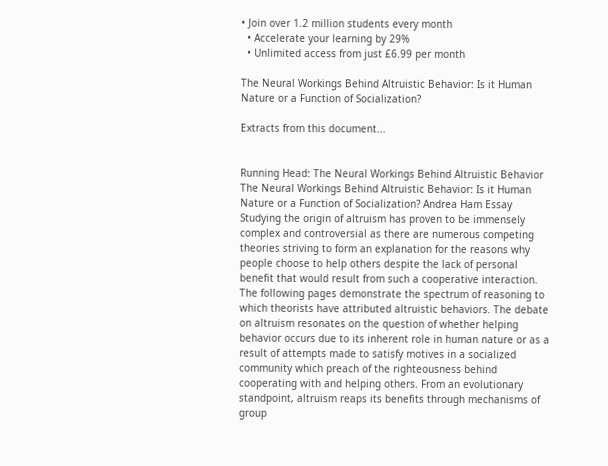• Join over 1.2 million students every month
  • Accelerate your learning by 29%
  • Unlimited access from just £6.99 per month

The Neural Workings Behind Altruistic Behavior: Is it Human Nature or a Function of Socialization?

Extracts from this document...


Running Head: The Neural Workings Behind Altruistic Behavior The Neural Workings Behind Altruistic Behavior: Is it Human Nature or a Function of Socialization? Andrea Ham Essay Studying the origin of altruism has proven to be immensely complex and controversial as there are numerous competing theories striving to form an explanation for the reasons why people choose to help others despite the lack of personal benefit that would result from such a cooperative interaction. The following pages demonstrate the spectrum of reasoning to which theorists have attributed altruistic behaviors. The debate on altruism resonates on the question of whether helping behavior occurs due to its inherent role in human nature or as a result of attempts made to satisfy motives in a socialized community which preach of the righteousness behind cooperating with and helping others. From an evolutionary standpoint, altruism reaps its benefits through mechanisms of group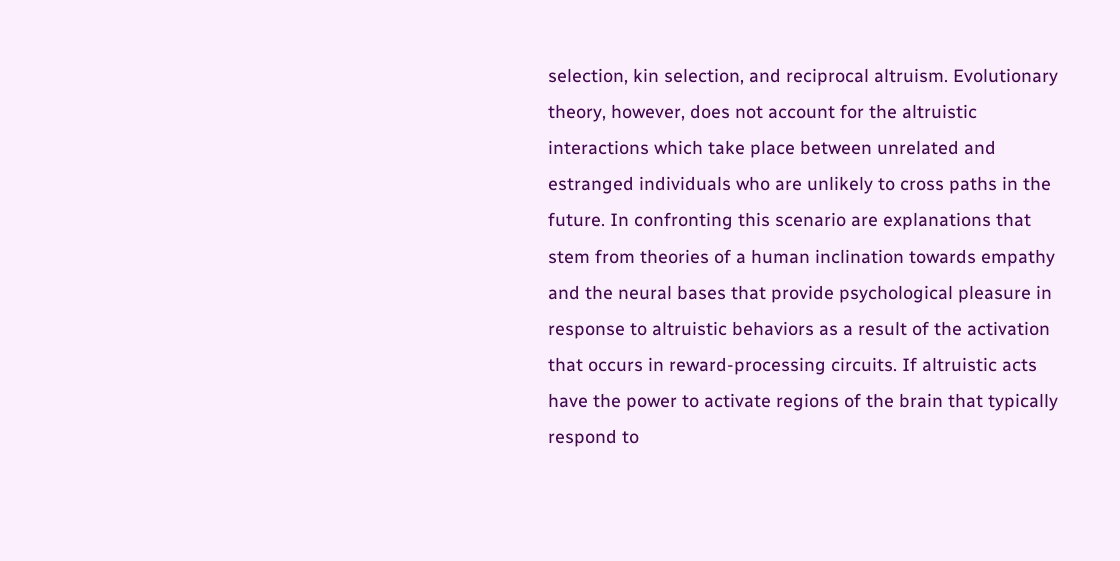selection, kin selection, and reciprocal altruism. Evolutionary theory, however, does not account for the altruistic interactions which take place between unrelated and estranged individuals who are unlikely to cross paths in the future. In confronting this scenario are explanations that stem from theories of a human inclination towards empathy and the neural bases that provide psychological pleasure in response to altruistic behaviors as a result of the activation that occurs in reward-processing circuits. If altruistic acts have the power to activate regions of the brain that typically respond to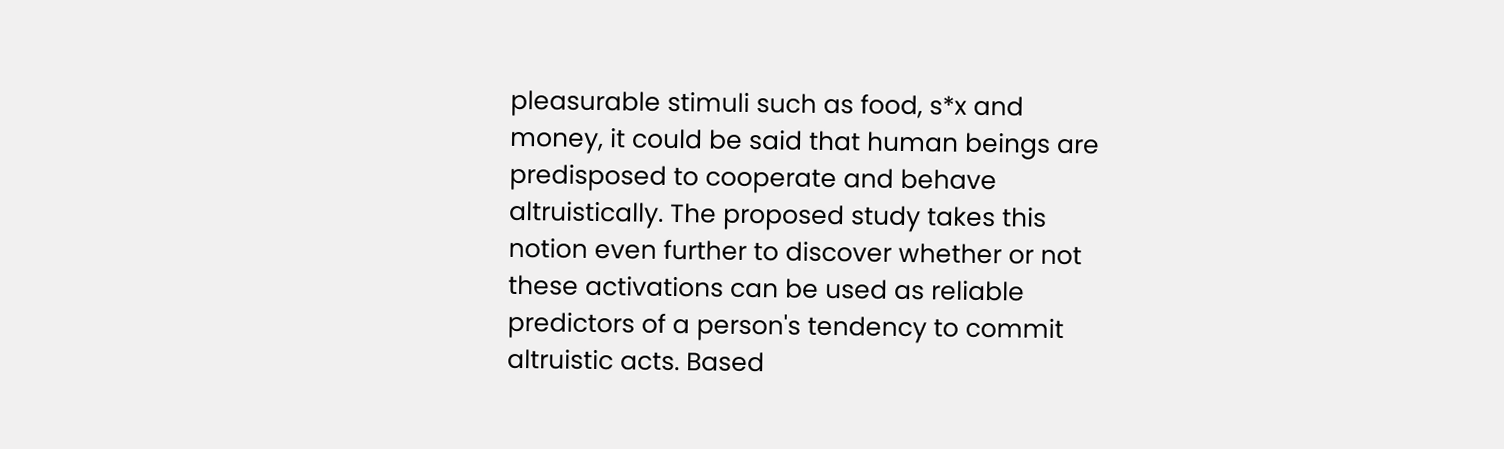pleasurable stimuli such as food, s*x and money, it could be said that human beings are predisposed to cooperate and behave altruistically. The proposed study takes this notion even further to discover whether or not these activations can be used as reliable predictors of a person's tendency to commit altruistic acts. Based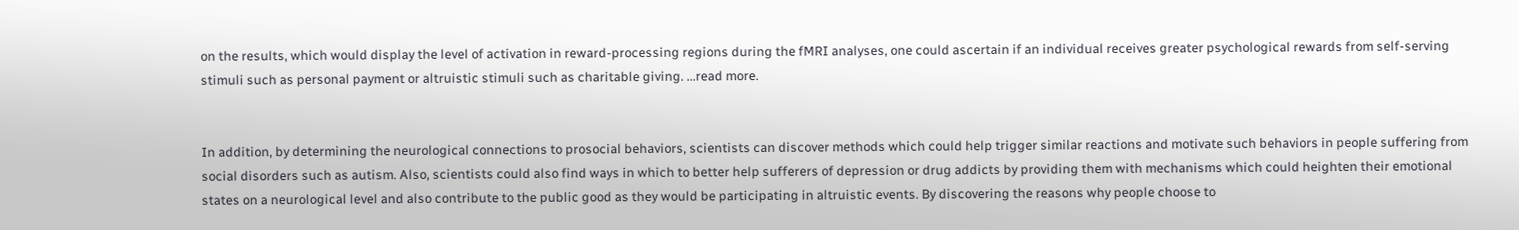on the results, which would display the level of activation in reward-processing regions during the fMRI analyses, one could ascertain if an individual receives greater psychological rewards from self-serving stimuli such as personal payment or altruistic stimuli such as charitable giving. ...read more.


In addition, by determining the neurological connections to prosocial behaviors, scientists can discover methods which could help trigger similar reactions and motivate such behaviors in people suffering from social disorders such as autism. Also, scientists could also find ways in which to better help sufferers of depression or drug addicts by providing them with mechanisms which could heighten their emotional states on a neurological level and also contribute to the public good as they would be participating in altruistic events. By discovering the reasons why people choose to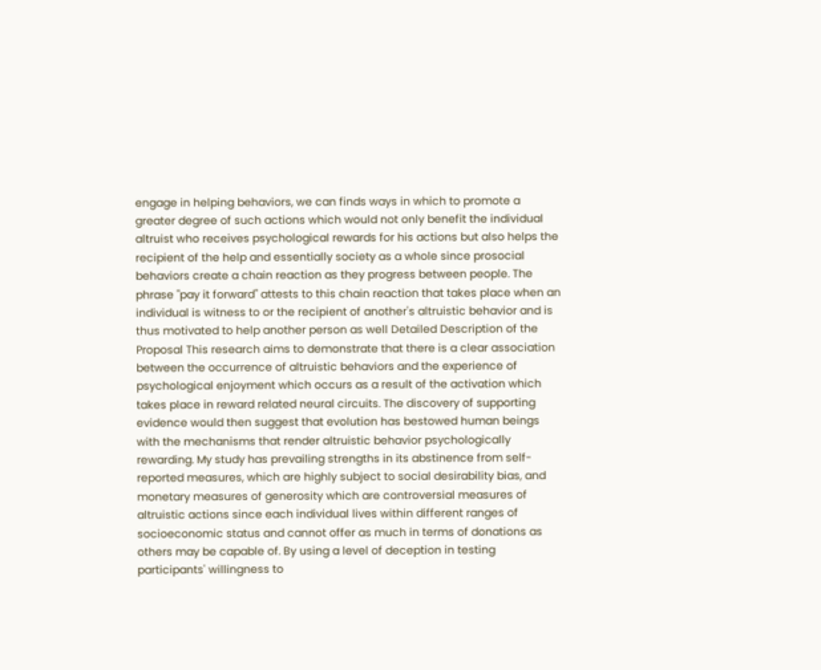engage in helping behaviors, we can finds ways in which to promote a greater degree of such actions which would not only benefit the individual altruist who receives psychological rewards for his actions but also helps the recipient of the help and essentially society as a whole since prosocial behaviors create a chain reaction as they progress between people. The phrase "pay it forward" attests to this chain reaction that takes place when an individual is witness to or the recipient of another's altruistic behavior and is thus motivated to help another person as well Detailed Description of the Proposal This research aims to demonstrate that there is a clear association between the occurrence of altruistic behaviors and the experience of psychological enjoyment which occurs as a result of the activation which takes place in reward related neural circuits. The discovery of supporting evidence would then suggest that evolution has bestowed human beings with the mechanisms that render altruistic behavior psychologically rewarding. My study has prevailing strengths in its abstinence from self-reported measures, which are highly subject to social desirability bias, and monetary measures of generosity which are controversial measures of altruistic actions since each individual lives within different ranges of socioeconomic status and cannot offer as much in terms of donations as others may be capable of. By using a level of deception in testing participants' willingness to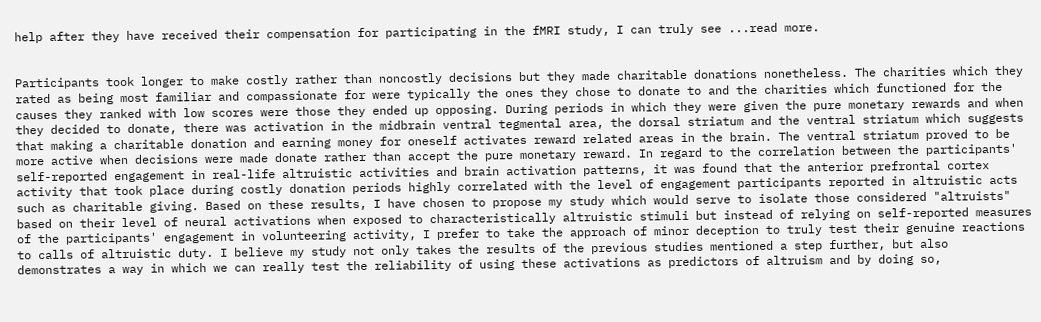help after they have received their compensation for participating in the fMRI study, I can truly see ...read more.


Participants took longer to make costly rather than noncostly decisions but they made charitable donations nonetheless. The charities which they rated as being most familiar and compassionate for were typically the ones they chose to donate to and the charities which functioned for the causes they ranked with low scores were those they ended up opposing. During periods in which they were given the pure monetary rewards and when they decided to donate, there was activation in the midbrain ventral tegmental area, the dorsal striatum and the ventral striatum which suggests that making a charitable donation and earning money for oneself activates reward related areas in the brain. The ventral striatum proved to be more active when decisions were made donate rather than accept the pure monetary reward. In regard to the correlation between the participants' self-reported engagement in real-life altruistic activities and brain activation patterns, it was found that the anterior prefrontal cortex activity that took place during costly donation periods highly correlated with the level of engagement participants reported in altruistic acts such as charitable giving. Based on these results, I have chosen to propose my study which would serve to isolate those considered "altruists" based on their level of neural activations when exposed to characteristically altruistic stimuli but instead of relying on self-reported measures of the participants' engagement in volunteering activity, I prefer to take the approach of minor deception to truly test their genuine reactions to calls of altruistic duty. I believe my study not only takes the results of the previous studies mentioned a step further, but also demonstrates a way in which we can really test the reliability of using these activations as predictors of altruism and by doing so,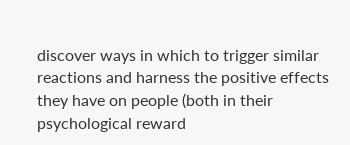discover ways in which to trigger similar reactions and harness the positive effects they have on people (both in their psychological reward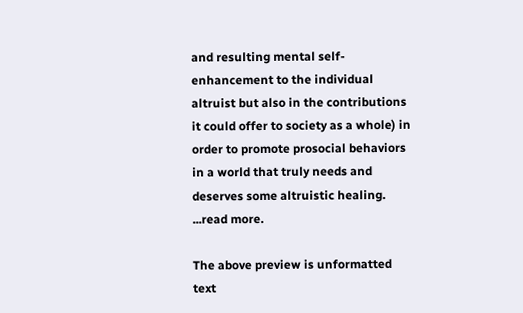and resulting mental self-enhancement to the individual altruist but also in the contributions it could offer to society as a whole) in order to promote prosocial behaviors in a world that truly needs and deserves some altruistic healing. ...read more.

The above preview is unformatted text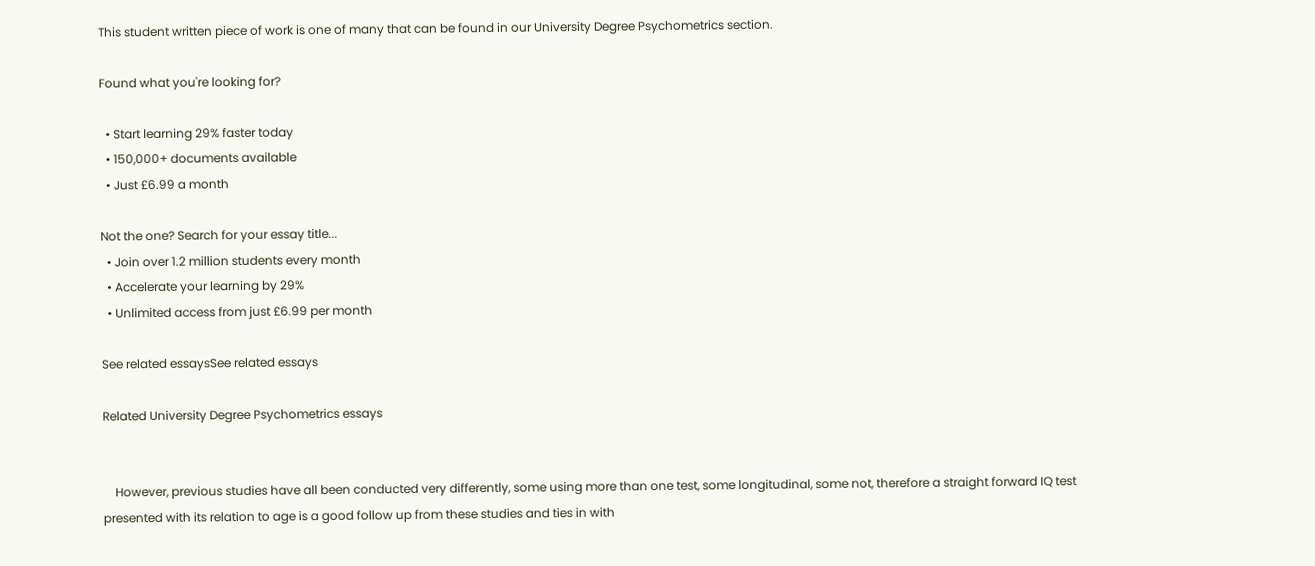This student written piece of work is one of many that can be found in our University Degree Psychometrics section.

Found what you're looking for?

  • Start learning 29% faster today
  • 150,000+ documents available
  • Just £6.99 a month

Not the one? Search for your essay title...
  • Join over 1.2 million students every month
  • Accelerate your learning by 29%
  • Unlimited access from just £6.99 per month

See related essaysSee related essays

Related University Degree Psychometrics essays


    However, previous studies have all been conducted very differently, some using more than one test, some longitudinal, some not, therefore a straight forward IQ test presented with its relation to age is a good follow up from these studies and ties in with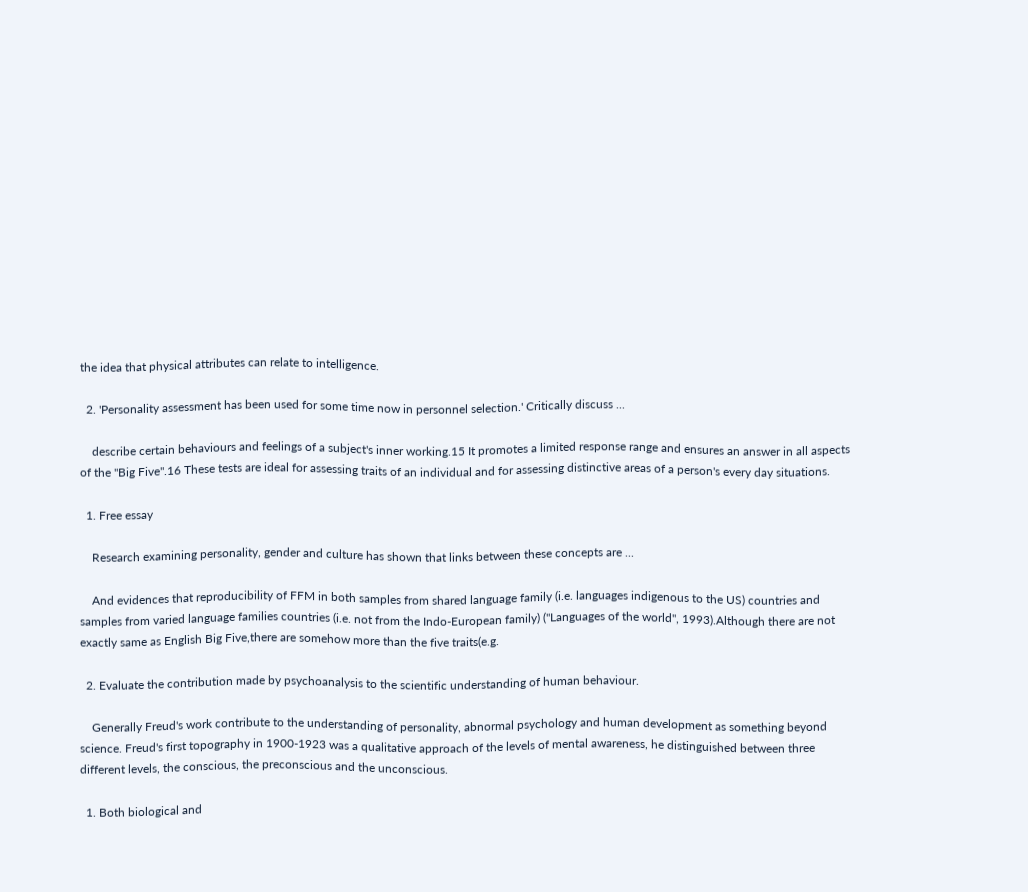the idea that physical attributes can relate to intelligence.

  2. 'Personality assessment has been used for some time now in personnel selection.' Critically discuss ...

    describe certain behaviours and feelings of a subject's inner working.15 It promotes a limited response range and ensures an answer in all aspects of the "Big Five".16 These tests are ideal for assessing traits of an individual and for assessing distinctive areas of a person's every day situations.

  1. Free essay

    Research examining personality, gender and culture has shown that links between these concepts are ...

    And evidences that reproducibility of FFM in both samples from shared language family (i.e. languages indigenous to the US) countries and samples from varied language families countries (i.e. not from the Indo-European family) ("Languages of the world", 1993).Although there are not exactly same as English Big Five,there are somehow more than the five traits(e.g.

  2. Evaluate the contribution made by psychoanalysis to the scientific understanding of human behaviour.

    Generally Freud's work contribute to the understanding of personality, abnormal psychology and human development as something beyond science. Freud's first topography in 1900-1923 was a qualitative approach of the levels of mental awareness, he distinguished between three different levels, the conscious, the preconscious and the unconscious.

  1. Both biological and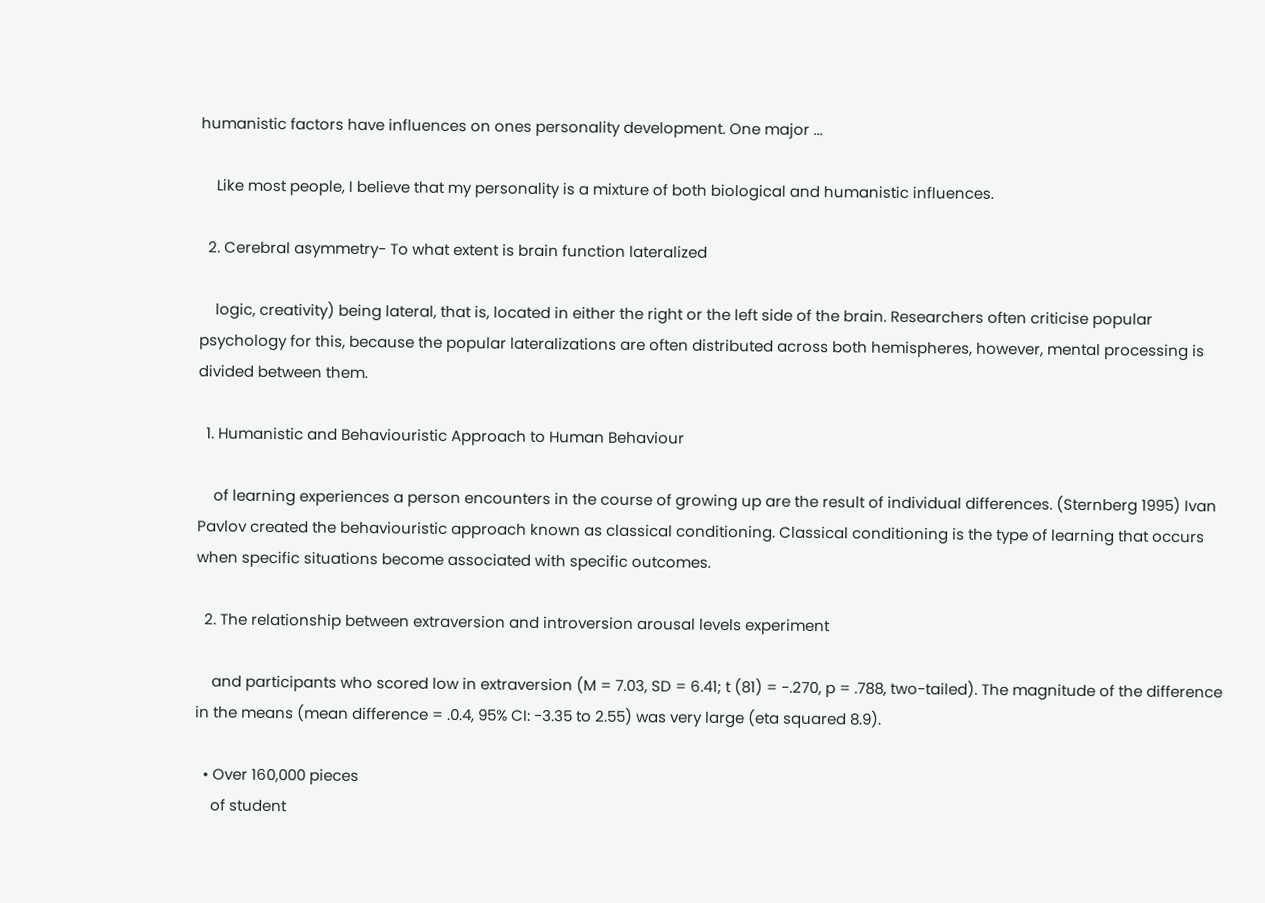humanistic factors have influences on ones personality development. One major ...

    Like most people, I believe that my personality is a mixture of both biological and humanistic influences.

  2. Cerebral asymmetry- To what extent is brain function lateralized

    logic, creativity) being lateral, that is, located in either the right or the left side of the brain. Researchers often criticise popular psychology for this, because the popular lateralizations are often distributed across both hemispheres, however, mental processing is divided between them.

  1. Humanistic and Behaviouristic Approach to Human Behaviour

    of learning experiences a person encounters in the course of growing up are the result of individual differences. (Sternberg 1995) Ivan Pavlov created the behaviouristic approach known as classical conditioning. Classical conditioning is the type of learning that occurs when specific situations become associated with specific outcomes.

  2. The relationship between extraversion and introversion arousal levels experiment

    and participants who scored low in extraversion (M = 7.03, SD = 6.41; t (81) = -.270, p = .788, two-tailed). The magnitude of the difference in the means (mean difference = .0.4, 95% CI: -3.35 to 2.55) was very large (eta squared 8.9).

  • Over 160,000 pieces
    of student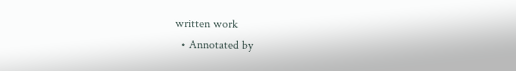written work
  • Annotated by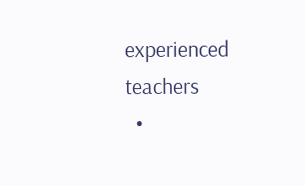experienced teachers
  •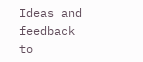Ideas and feedback to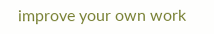improve your own work